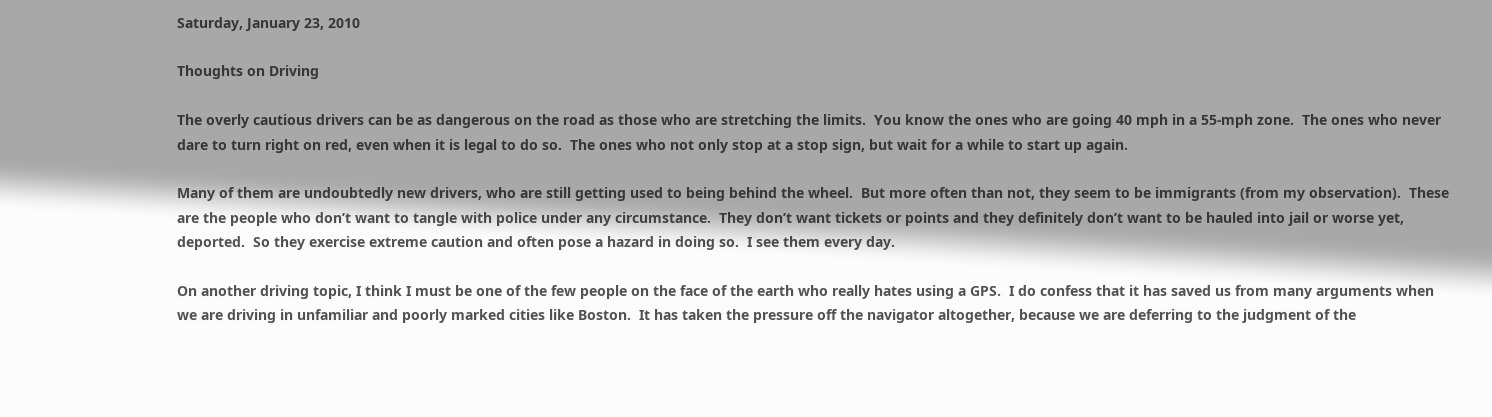Saturday, January 23, 2010

Thoughts on Driving

The overly cautious drivers can be as dangerous on the road as those who are stretching the limits.  You know the ones who are going 40 mph in a 55-mph zone.  The ones who never dare to turn right on red, even when it is legal to do so.  The ones who not only stop at a stop sign, but wait for a while to start up again.

Many of them are undoubtedly new drivers, who are still getting used to being behind the wheel.  But more often than not, they seem to be immigrants (from my observation).  These are the people who don’t want to tangle with police under any circumstance.  They don’t want tickets or points and they definitely don’t want to be hauled into jail or worse yet, deported.  So they exercise extreme caution and often pose a hazard in doing so.  I see them every day.

On another driving topic, I think I must be one of the few people on the face of the earth who really hates using a GPS.  I do confess that it has saved us from many arguments when we are driving in unfamiliar and poorly marked cities like Boston.  It has taken the pressure off the navigator altogether, because we are deferring to the judgment of the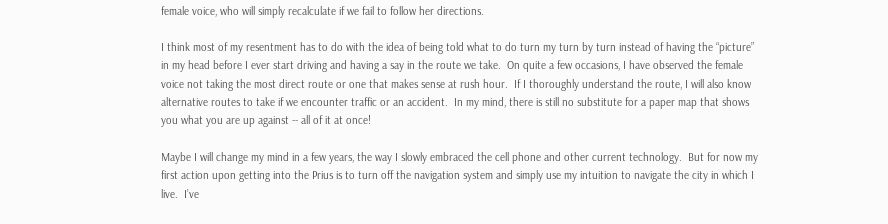female voice, who will simply recalculate if we fail to follow her directions.

I think most of my resentment has to do with the idea of being told what to do turn my turn by turn instead of having the “picture” in my head before I ever start driving and having a say in the route we take.  On quite a few occasions, I have observed the female voice not taking the most direct route or one that makes sense at rush hour.  If I thoroughly understand the route, I will also know alternative routes to take if we encounter traffic or an accident.  In my mind, there is still no substitute for a paper map that shows you what you are up against -- all of it at once!

Maybe I will change my mind in a few years, the way I slowly embraced the cell phone and other current technology.  But for now my first action upon getting into the Prius is to turn off the navigation system and simply use my intuition to navigate the city in which I live.  I’ve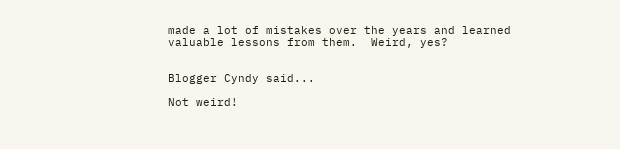made a lot of mistakes over the years and learned valuable lessons from them.  Weird, yes?


Blogger Cyndy said...

Not weird!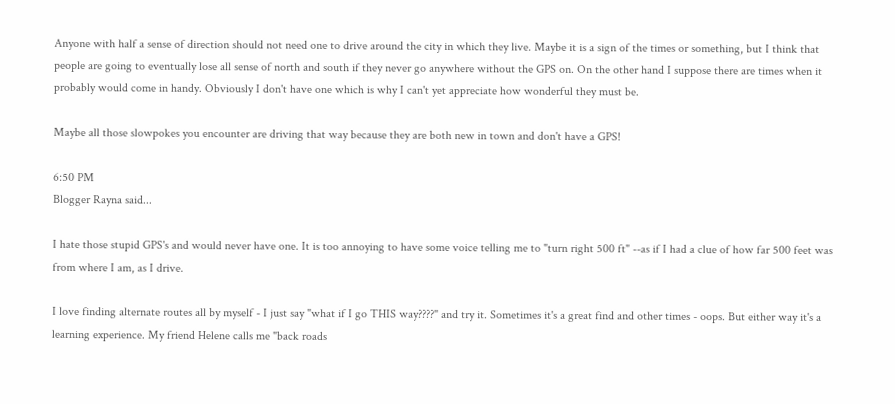Anyone with half a sense of direction should not need one to drive around the city in which they live. Maybe it is a sign of the times or something, but I think that people are going to eventually lose all sense of north and south if they never go anywhere without the GPS on. On the other hand I suppose there are times when it probably would come in handy. Obviously I don't have one which is why I can't yet appreciate how wonderful they must be.

Maybe all those slowpokes you encounter are driving that way because they are both new in town and don't have a GPS!

6:50 PM
Blogger Rayna said...

I hate those stupid GPS's and would never have one. It is too annoying to have some voice telling me to "turn right 500 ft" --as if I had a clue of how far 500 feet was from where I am, as I drive.

I love finding alternate routes all by myself - I just say "what if I go THIS way????" and try it. Sometimes it's a great find and other times - oops. But either way it's a learning experience. My friend Helene calls me "back roads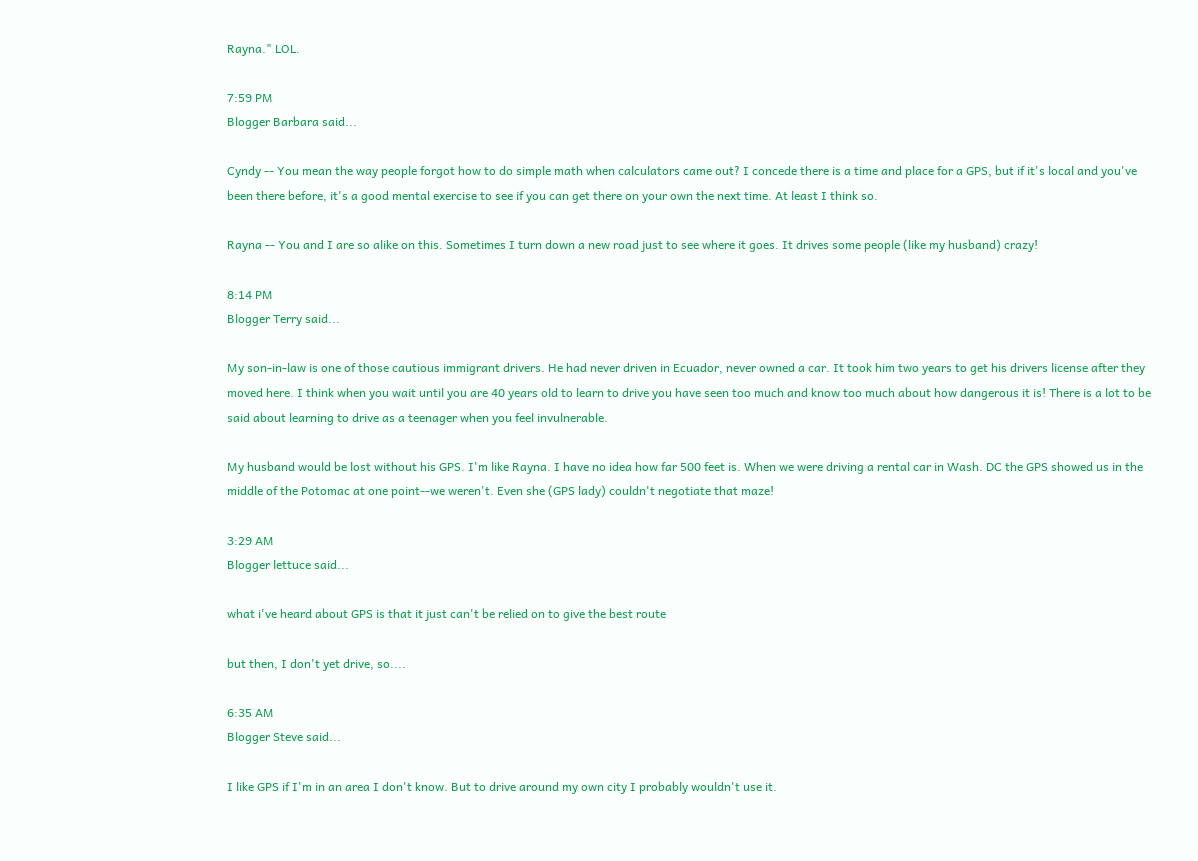Rayna." LOL.

7:59 PM
Blogger Barbara said...

Cyndy -- You mean the way people forgot how to do simple math when calculators came out? I concede there is a time and place for a GPS, but if it's local and you've been there before, it's a good mental exercise to see if you can get there on your own the next time. At least I think so.

Rayna -- You and I are so alike on this. Sometimes I turn down a new road just to see where it goes. It drives some people (like my husband) crazy!

8:14 PM
Blogger Terry said...

My son-in-law is one of those cautious immigrant drivers. He had never driven in Ecuador, never owned a car. It took him two years to get his drivers license after they moved here. I think when you wait until you are 40 years old to learn to drive you have seen too much and know too much about how dangerous it is! There is a lot to be said about learning to drive as a teenager when you feel invulnerable.

My husband would be lost without his GPS. I'm like Rayna. I have no idea how far 500 feet is. When we were driving a rental car in Wash. DC the GPS showed us in the middle of the Potomac at one point--we weren't. Even she (GPS lady) couldn't negotiate that maze!

3:29 AM
Blogger lettuce said...

what i've heard about GPS is that it just can't be relied on to give the best route

but then, I don't yet drive, so....

6:35 AM
Blogger Steve said...

I like GPS if I'm in an area I don't know. But to drive around my own city I probably wouldn't use it.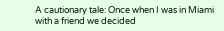A cautionary tale: Once when I was in Miami with a friend we decided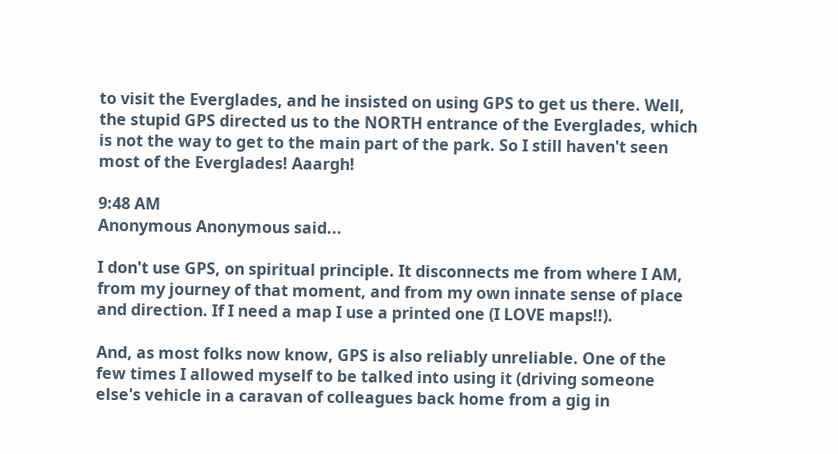to visit the Everglades, and he insisted on using GPS to get us there. Well, the stupid GPS directed us to the NORTH entrance of the Everglades, which is not the way to get to the main part of the park. So I still haven't seen most of the Everglades! Aaargh!

9:48 AM
Anonymous Anonymous said...

I don't use GPS, on spiritual principle. It disconnects me from where I AM, from my journey of that moment, and from my own innate sense of place and direction. If I need a map I use a printed one (I LOVE maps!!).

And, as most folks now know, GPS is also reliably unreliable. One of the few times I allowed myself to be talked into using it (driving someone else's vehicle in a caravan of colleagues back home from a gig in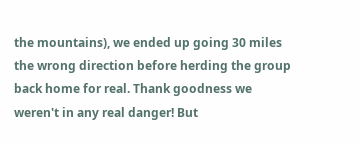the mountains), we ended up going 30 miles the wrong direction before herding the group back home for real. Thank goodness we weren't in any real danger! But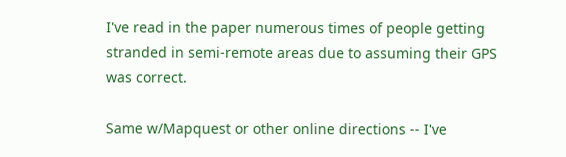I've read in the paper numerous times of people getting stranded in semi-remote areas due to assuming their GPS was correct.

Same w/Mapquest or other online directions -- I've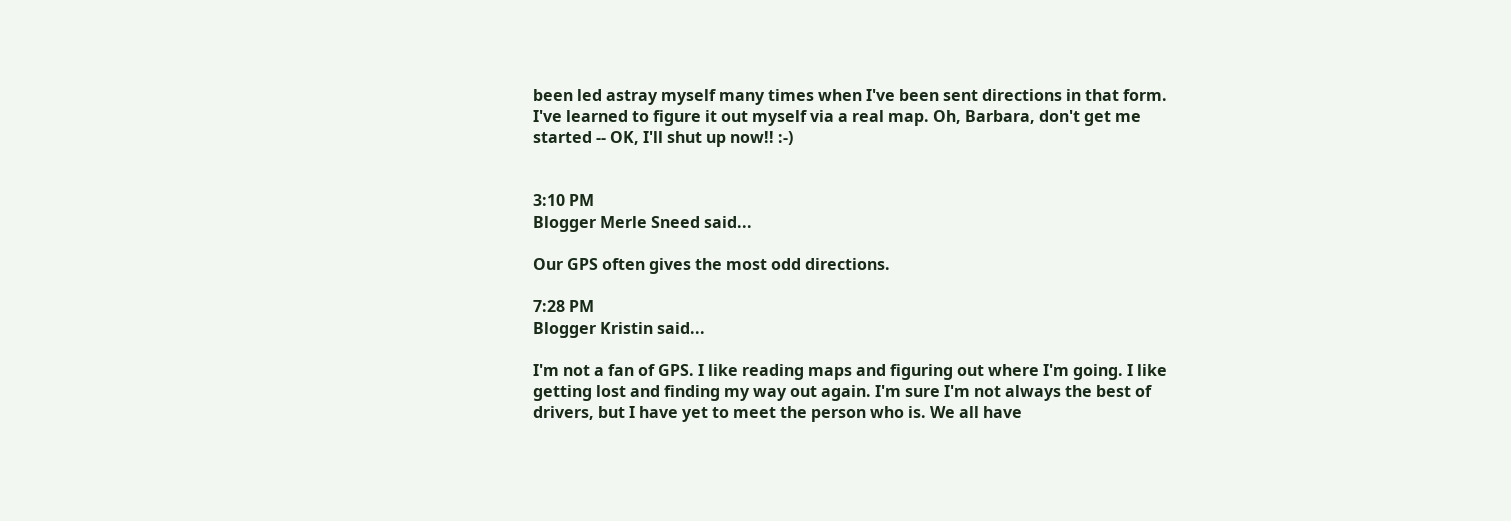been led astray myself many times when I've been sent directions in that form. I've learned to figure it out myself via a real map. Oh, Barbara, don't get me started -- OK, I'll shut up now!! :-)


3:10 PM
Blogger Merle Sneed said...

Our GPS often gives the most odd directions.

7:28 PM
Blogger Kristin said...

I'm not a fan of GPS. I like reading maps and figuring out where I'm going. I like getting lost and finding my way out again. I'm sure I'm not always the best of drivers, but I have yet to meet the person who is. We all have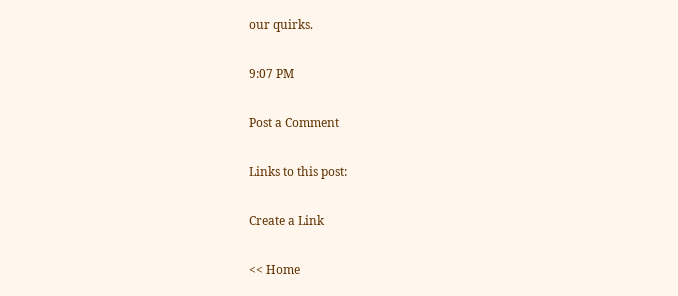our quirks.

9:07 PM

Post a Comment

Links to this post:

Create a Link

<< Home